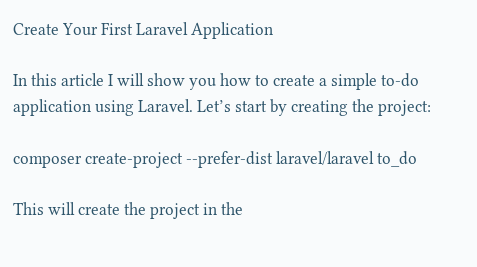Create Your First Laravel Application

In this article I will show you how to create a simple to-do application using Laravel. Let’s start by creating the project:

composer create-project --prefer-dist laravel/laravel to_do

This will create the project in the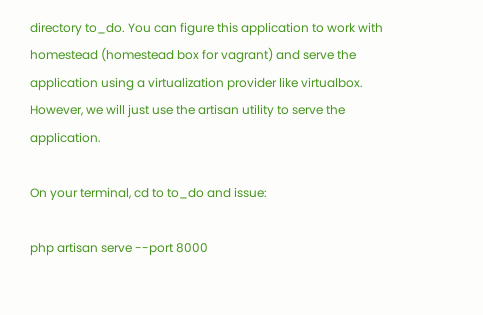directory to_do. You can figure this application to work with homestead (homestead box for vagrant) and serve the application using a virtualization provider like virtualbox. However, we will just use the artisan utility to serve the application.

On your terminal, cd to to_do and issue:

php artisan serve --port 8000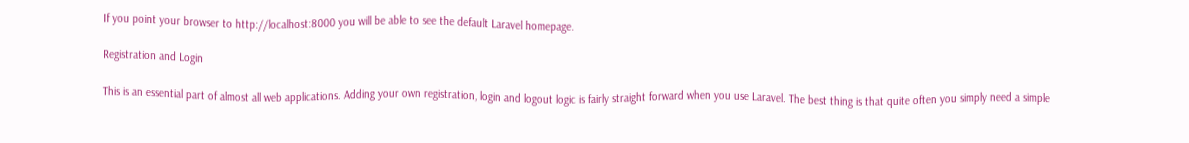If you point your browser to http://localhost:8000 you will be able to see the default Laravel homepage.

Registration and Login

This is an essential part of almost all web applications. Adding your own registration, login and logout logic is fairly straight forward when you use Laravel. The best thing is that quite often you simply need a simple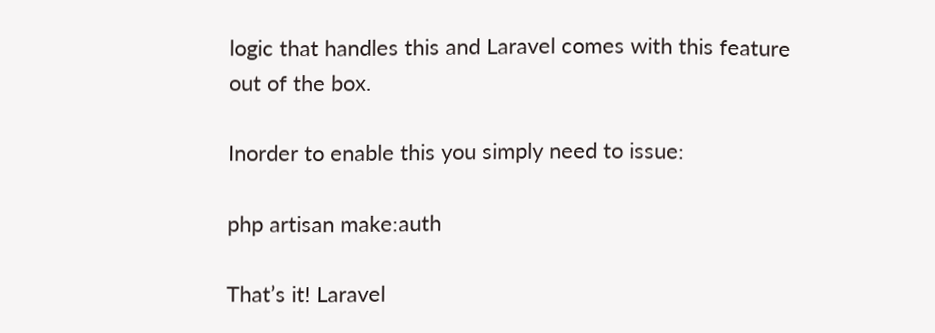logic that handles this and Laravel comes with this feature out of the box.

Inorder to enable this you simply need to issue:

php artisan make:auth

That’s it! Laravel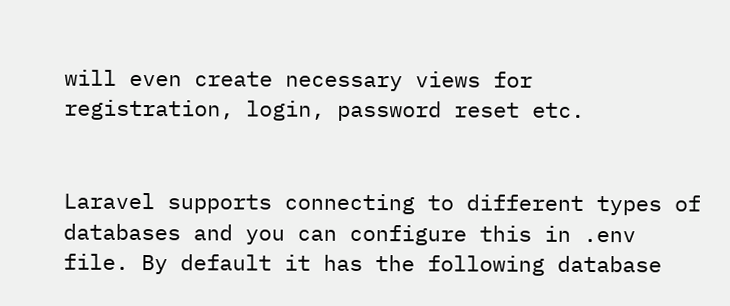will even create necessary views for registration, login, password reset etc.


Laravel supports connecting to different types of databases and you can configure this in .env file. By default it has the following database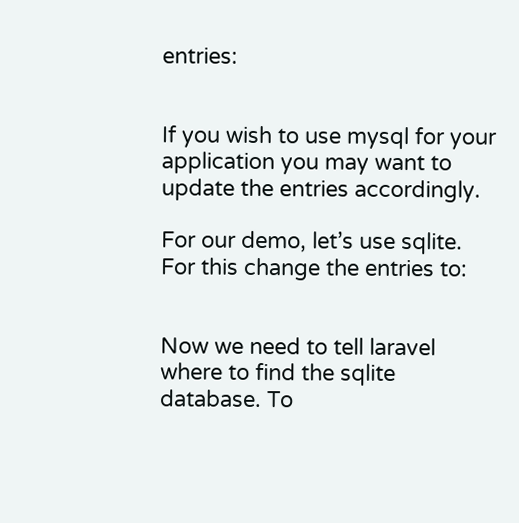entries:


If you wish to use mysql for your application you may want to update the entries accordingly.

For our demo, let’s use sqlite. For this change the entries to:


Now we need to tell laravel where to find the sqlite database. To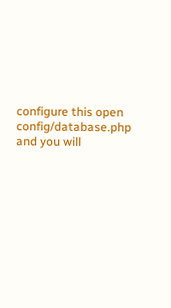configure this open config/database.php and you will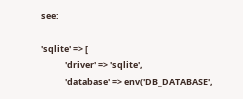see:

'sqlite' => [
            'driver' => 'sqlite',
            'database' => env('DB_DATABASE',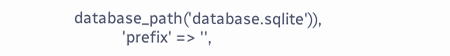database_path('database.sqlite')),
            'prefix' => '',